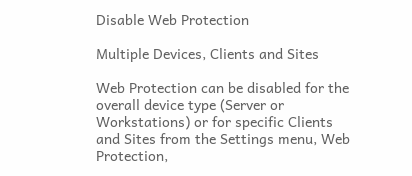Disable Web Protection

Multiple Devices, Clients and Sites

Web Protection can be disabled for the overall device type (Server or Workstations) or for specific Clients and Sites from the Settings menu, Web Protection,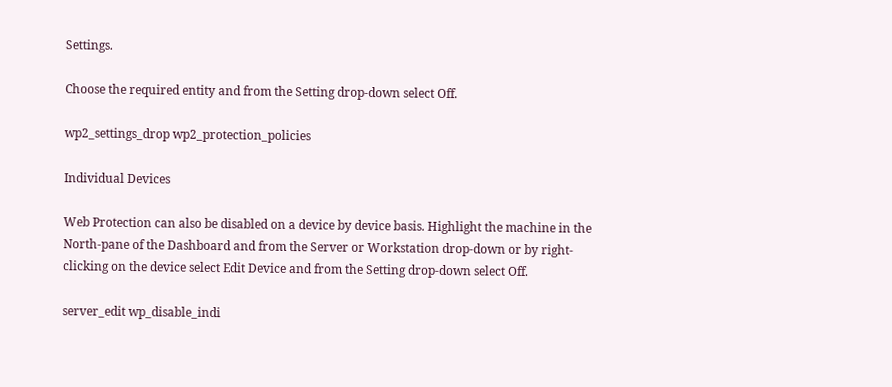Settings.

Choose the required entity and from the Setting drop-down select Off.

wp2_settings_drop wp2_protection_policies

Individual Devices

Web Protection can also be disabled on a device by device basis. Highlight the machine in the North-pane of the Dashboard and from the Server or Workstation drop-down or by right-clicking on the device select Edit Device and from the Setting drop-down select Off.

server_edit wp_disable_indi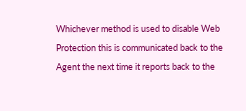Whichever method is used to disable Web Protection this is communicated back to the Agent the next time it reports back to the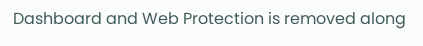Dashboard and Web Protection is removed along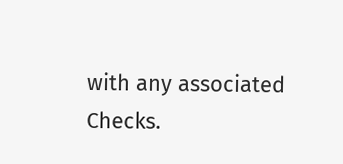with any associated Checks.